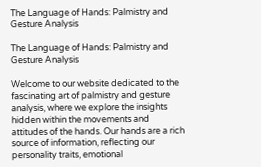The Language of Hands: Palmistry and Gesture Analysis

The Language of Hands: Palmistry and Gesture Analysis

Welcome to our website dedicated to the fascinating art of palmistry and gesture analysis, where we explore the insights hidden within the movements and attitudes of the hands. Our hands are a rich source of information, reflecting our personality traits, emotional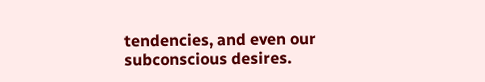tendencies, and even our subconscious desires.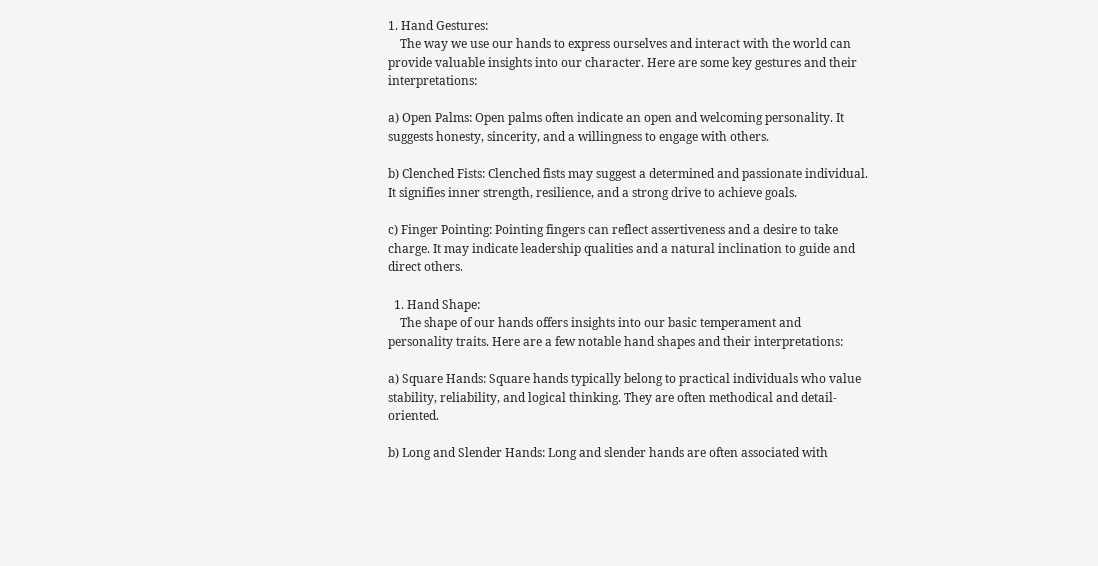1. Hand Gestures:
    The way we use our hands to express ourselves and interact with the world can provide valuable insights into our character. Here are some key gestures and their interpretations:

a) Open Palms: Open palms often indicate an open and welcoming personality. It suggests honesty, sincerity, and a willingness to engage with others.

b) Clenched Fists: Clenched fists may suggest a determined and passionate individual. It signifies inner strength, resilience, and a strong drive to achieve goals.

c) Finger Pointing: Pointing fingers can reflect assertiveness and a desire to take charge. It may indicate leadership qualities and a natural inclination to guide and direct others.

  1. Hand Shape:
    The shape of our hands offers insights into our basic temperament and personality traits. Here are a few notable hand shapes and their interpretations:

a) Square Hands: Square hands typically belong to practical individuals who value stability, reliability, and logical thinking. They are often methodical and detail-oriented.

b) Long and Slender Hands: Long and slender hands are often associated with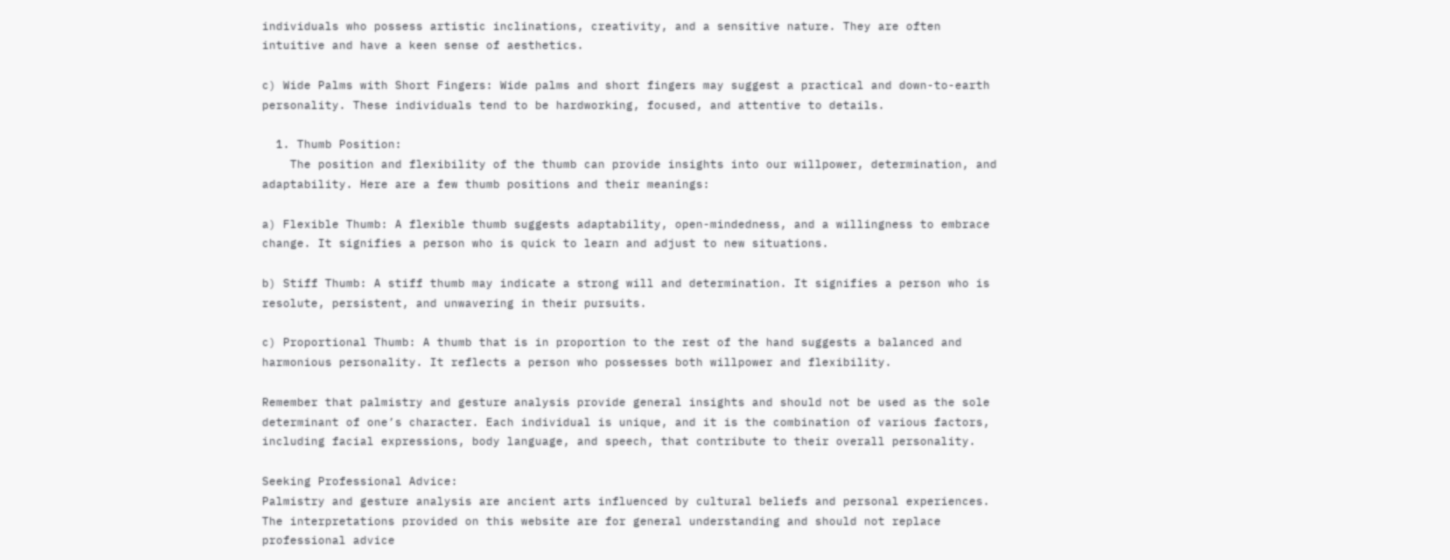individuals who possess artistic inclinations, creativity, and a sensitive nature. They are often intuitive and have a keen sense of aesthetics.

c) Wide Palms with Short Fingers: Wide palms and short fingers may suggest a practical and down-to-earth personality. These individuals tend to be hardworking, focused, and attentive to details.

  1. Thumb Position:
    The position and flexibility of the thumb can provide insights into our willpower, determination, and adaptability. Here are a few thumb positions and their meanings:

a) Flexible Thumb: A flexible thumb suggests adaptability, open-mindedness, and a willingness to embrace change. It signifies a person who is quick to learn and adjust to new situations.

b) Stiff Thumb: A stiff thumb may indicate a strong will and determination. It signifies a person who is resolute, persistent, and unwavering in their pursuits.

c) Proportional Thumb: A thumb that is in proportion to the rest of the hand suggests a balanced and harmonious personality. It reflects a person who possesses both willpower and flexibility.

Remember that palmistry and gesture analysis provide general insights and should not be used as the sole determinant of one’s character. Each individual is unique, and it is the combination of various factors, including facial expressions, body language, and speech, that contribute to their overall personality.

Seeking Professional Advice:
Palmistry and gesture analysis are ancient arts influenced by cultural beliefs and personal experiences. The interpretations provided on this website are for general understanding and should not replace professional advice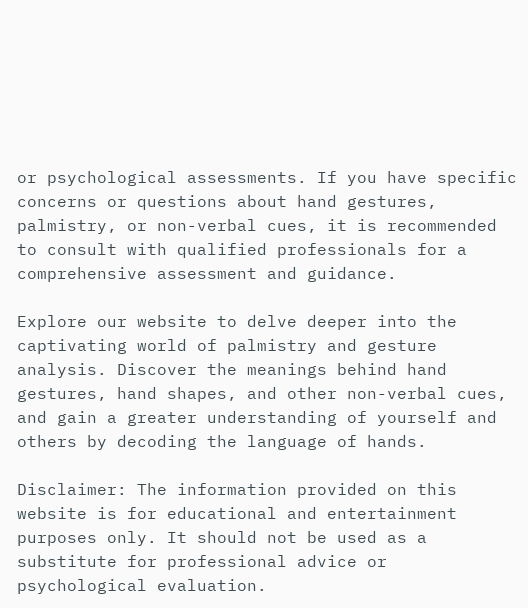or psychological assessments. If you have specific concerns or questions about hand gestures, palmistry, or non-verbal cues, it is recommended to consult with qualified professionals for a comprehensive assessment and guidance.

Explore our website to delve deeper into the captivating world of palmistry and gesture analysis. Discover the meanings behind hand gestures, hand shapes, and other non-verbal cues, and gain a greater understanding of yourself and others by decoding the language of hands.

Disclaimer: The information provided on this website is for educational and entertainment purposes only. It should not be used as a substitute for professional advice or psychological evaluation.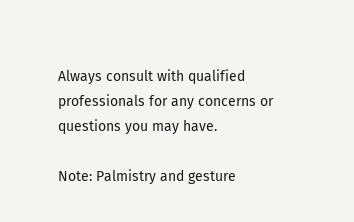Always consult with qualified professionals for any concerns or questions you may have.

Note: Palmistry and gesture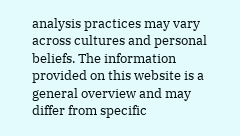analysis practices may vary across cultures and personal beliefs. The information provided on this website is a general overview and may differ from specific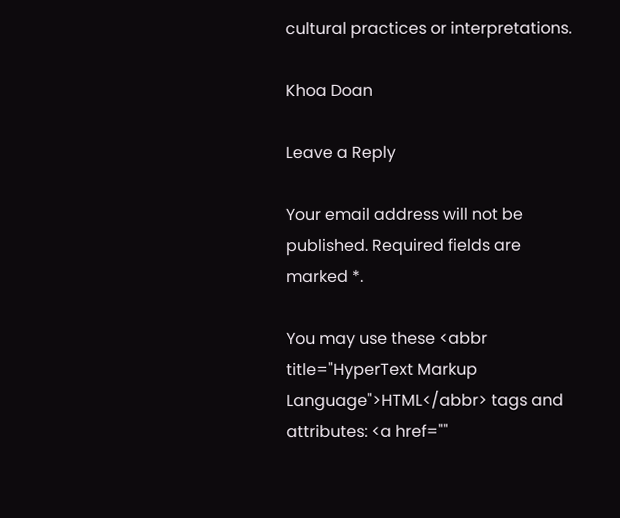cultural practices or interpretations.

Khoa Doan

Leave a Reply

Your email address will not be published. Required fields are marked *.

You may use these <abbr title="HyperText Markup Language">HTML</abbr> tags and attributes: <a href=""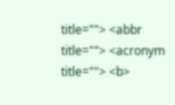title=""> <abbr title=""> <acronym title=""> <b>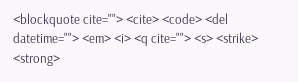<blockquote cite=""> <cite> <code> <del datetime=""> <em> <i> <q cite=""> <s> <strike> <strong>